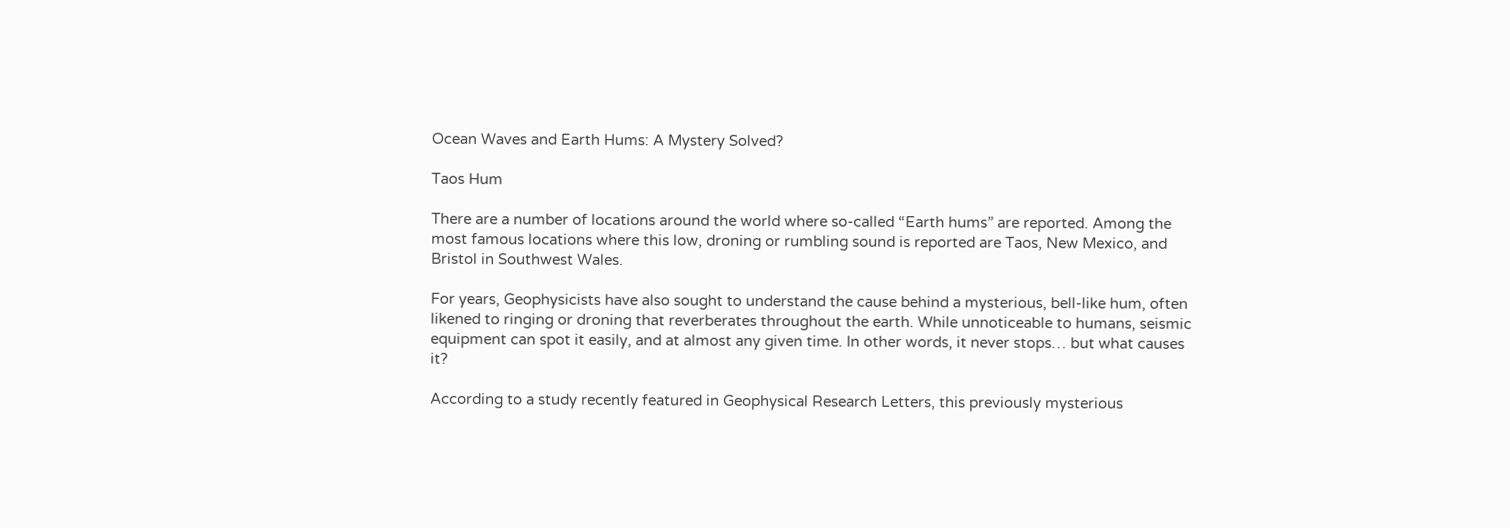Ocean Waves and Earth Hums: A Mystery Solved?

Taos Hum

There are a number of locations around the world where so-called “Earth hums” are reported. Among the most famous locations where this low, droning or rumbling sound is reported are Taos, New Mexico, and Bristol in Southwest Wales.

For years, Geophysicists have also sought to understand the cause behind a mysterious, bell-like hum, often likened to ringing or droning that reverberates throughout the earth. While unnoticeable to humans, seismic equipment can spot it easily, and at almost any given time. In other words, it never stops… but what causes it?

According to a study recently featured in Geophysical Research Letters, this previously mysterious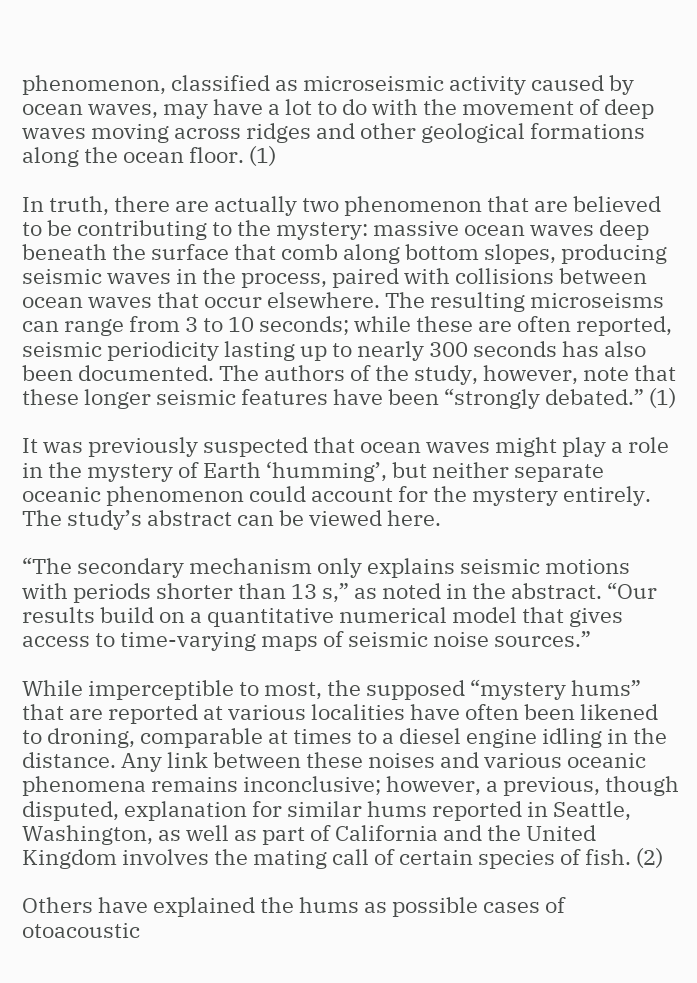phenomenon, classified as microseismic activity caused by ocean waves, may have a lot to do with the movement of deep waves moving across ridges and other geological formations along the ocean floor. (1)

In truth, there are actually two phenomenon that are believed to be contributing to the mystery: massive ocean waves deep beneath the surface that comb along bottom slopes, producing seismic waves in the process, paired with collisions between ocean waves that occur elsewhere. The resulting microseisms can range from 3 to 10 seconds; while these are often reported, seismic periodicity lasting up to nearly 300 seconds has also been documented. The authors of the study, however, note that these longer seismic features have been “strongly debated.” (1)

It was previously suspected that ocean waves might play a role in the mystery of Earth ‘humming’, but neither separate oceanic phenomenon could account for the mystery entirely. The study’s abstract can be viewed here.

“The secondary mechanism only explains seismic motions with periods shorter than 13 s,” as noted in the abstract. “Our results build on a quantitative numerical model that gives access to time-varying maps of seismic noise sources.”

While imperceptible to most, the supposed “mystery hums” that are reported at various localities have often been likened to droning, comparable at times to a diesel engine idling in the distance. Any link between these noises and various oceanic phenomena remains inconclusive; however, a previous, though disputed, explanation for similar hums reported in Seattle, Washington, as well as part of California and the United Kingdom involves the mating call of certain species of fish. (2)

Others have explained the hums as possible cases of otoacoustic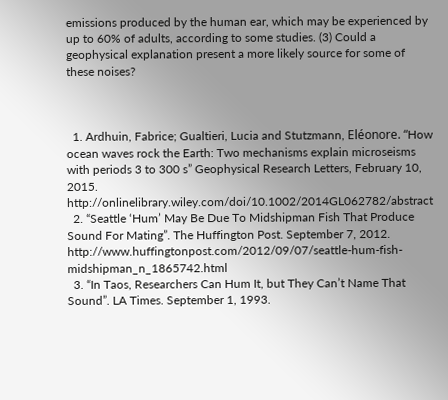emissions produced by the human ear, which may be experienced by up to 60% of adults, according to some studies. (3) Could a geophysical explanation present a more likely source for some of these noises?



  1. Ardhuin, Fabrice; Gualtieri, Lucia and Stutzmann, Eléonore. “How ocean waves rock the Earth: Two mechanisms explain microseisms with periods 3 to 300 s” Geophysical Research Letters, February 10, 2015. http://onlinelibrary.wiley.com/doi/10.1002/2014GL062782/abstract
  2. “Seattle ‘Hum’ May Be Due To Midshipman Fish That Produce Sound For Mating”. The Huffington Post. September 7, 2012. http://www.huffingtonpost.com/2012/09/07/seattle-hum-fish-midshipman_n_1865742.html
  3. “In Taos, Researchers Can Hum It, but They Can’t Name That Sound”. LA Times. September 1, 1993.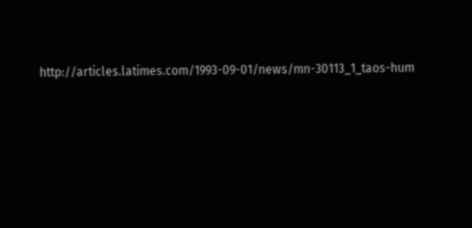http://articles.latimes.com/1993-09-01/news/mn-30113_1_taos-hum